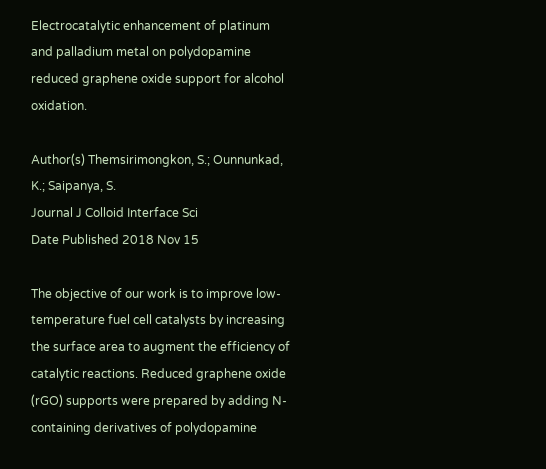Electrocatalytic enhancement of platinum and palladium metal on polydopamine reduced graphene oxide support for alcohol oxidation.

Author(s) Themsirimongkon, S.; Ounnunkad, K.; Saipanya, S.
Journal J Colloid Interface Sci
Date Published 2018 Nov 15

The objective of our work is to improve low-temperature fuel cell catalysts by increasing the surface area to augment the efficiency of catalytic reactions. Reduced graphene oxide (rGO) supports were prepared by adding N-containing derivatives of polydopamine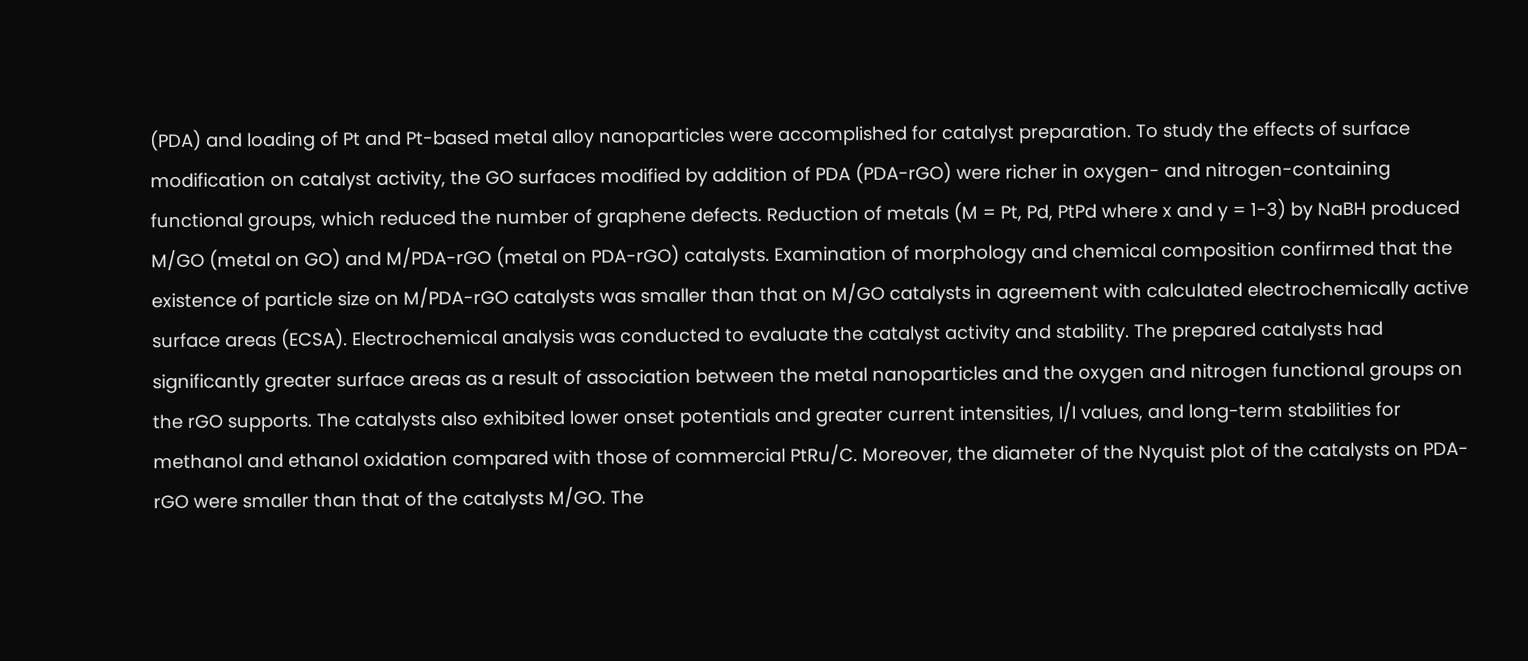(PDA) and loading of Pt and Pt-based metal alloy nanoparticles were accomplished for catalyst preparation. To study the effects of surface modification on catalyst activity, the GO surfaces modified by addition of PDA (PDA-rGO) were richer in oxygen- and nitrogen-containing functional groups, which reduced the number of graphene defects. Reduction of metals (M = Pt, Pd, PtPd where x and y = 1-3) by NaBH produced M/GO (metal on GO) and M/PDA-rGO (metal on PDA-rGO) catalysts. Examination of morphology and chemical composition confirmed that the existence of particle size on M/PDA-rGO catalysts was smaller than that on M/GO catalysts in agreement with calculated electrochemically active surface areas (ECSA). Electrochemical analysis was conducted to evaluate the catalyst activity and stability. The prepared catalysts had significantly greater surface areas as a result of association between the metal nanoparticles and the oxygen and nitrogen functional groups on the rGO supports. The catalysts also exhibited lower onset potentials and greater current intensities, I/I values, and long-term stabilities for methanol and ethanol oxidation compared with those of commercial PtRu/C. Moreover, the diameter of the Nyquist plot of the catalysts on PDA-rGO were smaller than that of the catalysts M/GO. The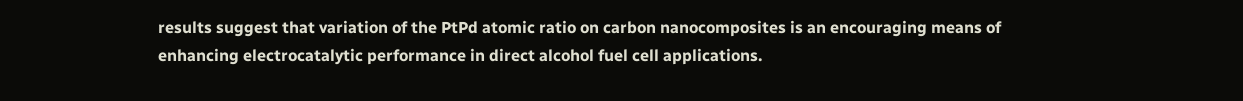results suggest that variation of the PtPd atomic ratio on carbon nanocomposites is an encouraging means of enhancing electrocatalytic performance in direct alcohol fuel cell applications.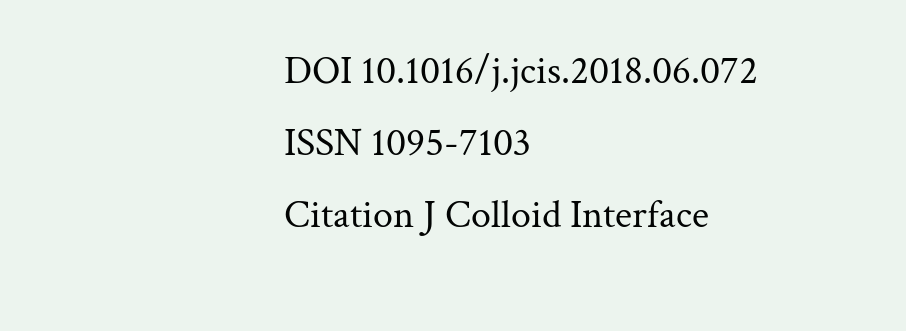DOI 10.1016/j.jcis.2018.06.072
ISSN 1095-7103
Citation J Colloid Interface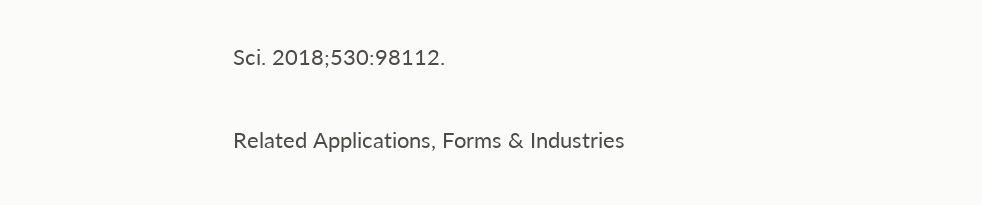Sci. 2018;530:98112.

Related Applications, Forms & Industries